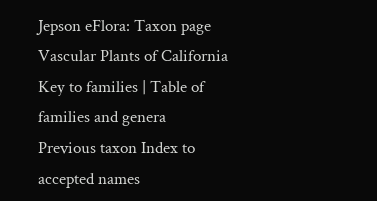Jepson eFlora: Taxon page
Vascular Plants of California
Key to families | Table of families and genera
Previous taxon Index to accepted names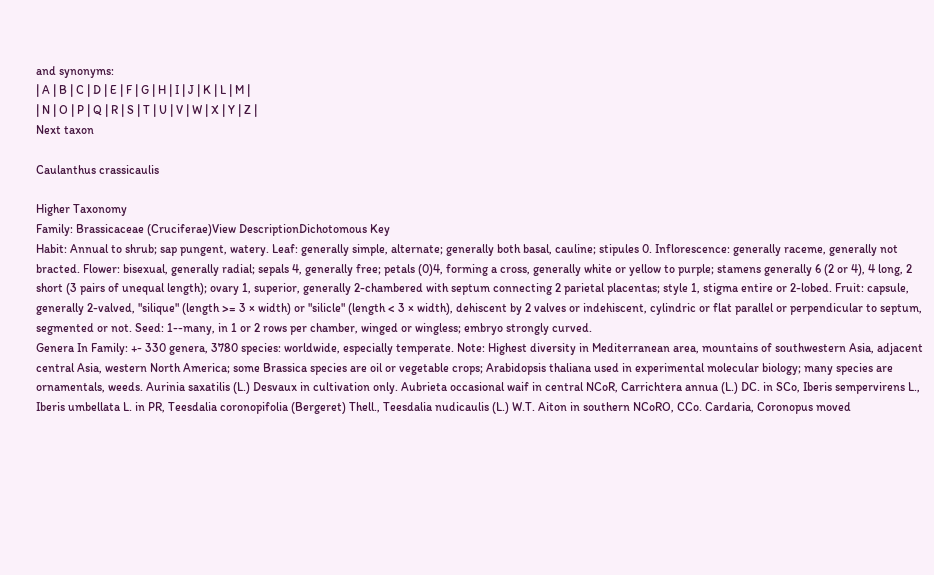and synonyms:
| A | B | C | D | E | F | G | H | I | J | K | L | M |
| N | O | P | Q | R | S | T | U | V | W | X | Y | Z |
Next taxon

Caulanthus crassicaulis

Higher Taxonomy
Family: Brassicaceae (Cruciferae)View DescriptionDichotomous Key
Habit: Annual to shrub; sap pungent, watery. Leaf: generally simple, alternate; generally both basal, cauline; stipules 0. Inflorescence: generally raceme, generally not bracted. Flower: bisexual, generally radial; sepals 4, generally free; petals (0)4, forming a cross, generally white or yellow to purple; stamens generally 6 (2 or 4), 4 long, 2 short (3 pairs of unequal length); ovary 1, superior, generally 2-chambered with septum connecting 2 parietal placentas; style 1, stigma entire or 2-lobed. Fruit: capsule, generally 2-valved, "silique" (length >= 3 × width) or "silicle" (length < 3 × width), dehiscent by 2 valves or indehiscent, cylindric or flat parallel or perpendicular to septum, segmented or not. Seed: 1--many, in 1 or 2 rows per chamber, winged or wingless; embryo strongly curved.
Genera In Family: +- 330 genera, 3780 species: worldwide, especially temperate. Note: Highest diversity in Mediterranean area, mountains of southwestern Asia, adjacent central Asia, western North America; some Brassica species are oil or vegetable crops; Arabidopsis thaliana used in experimental molecular biology; many species are ornamentals, weeds. Aurinia saxatilis (L.) Desvaux in cultivation only. Aubrieta occasional waif in central NCoR, Carrichtera annua (L.) DC. in SCo, Iberis sempervirens L., Iberis umbellata L. in PR, Teesdalia coronopifolia (Bergeret) Thell., Teesdalia nudicaulis (L.) W.T. Aiton in southern NCoRO, CCo. Cardaria, Coronopus moved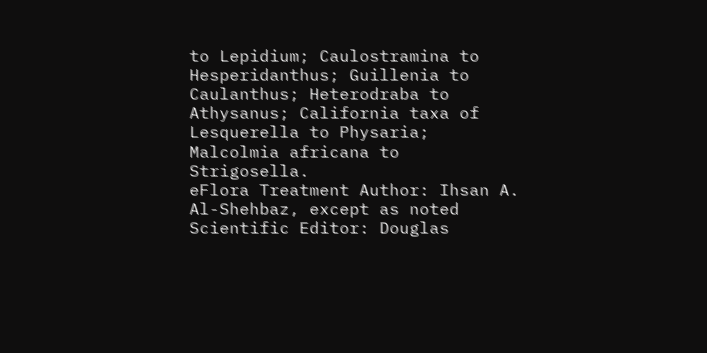to Lepidium; Caulostramina to Hesperidanthus; Guillenia to Caulanthus; Heterodraba to Athysanus; California taxa of Lesquerella to Physaria; Malcolmia africana to Strigosella.
eFlora Treatment Author: Ihsan A. Al-Shehbaz, except as noted
Scientific Editor: Douglas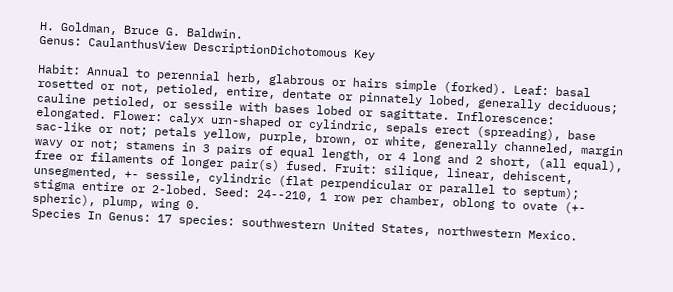H. Goldman, Bruce G. Baldwin.
Genus: CaulanthusView DescriptionDichotomous Key

Habit: Annual to perennial herb, glabrous or hairs simple (forked). Leaf: basal rosetted or not, petioled, entire, dentate or pinnately lobed, generally deciduous; cauline petioled, or sessile with bases lobed or sagittate. Inflorescence: elongated. Flower: calyx urn-shaped or cylindric, sepals erect (spreading), base sac-like or not; petals yellow, purple, brown, or white, generally channeled, margin wavy or not; stamens in 3 pairs of equal length, or 4 long and 2 short, (all equal), free or filaments of longer pair(s) fused. Fruit: silique, linear, dehiscent, unsegmented, +- sessile, cylindric (flat perpendicular or parallel to septum); stigma entire or 2-lobed. Seed: 24--210, 1 row per chamber, oblong to ovate (+- spheric), plump, wing 0.
Species In Genus: 17 species: southwestern United States, northwestern Mexico.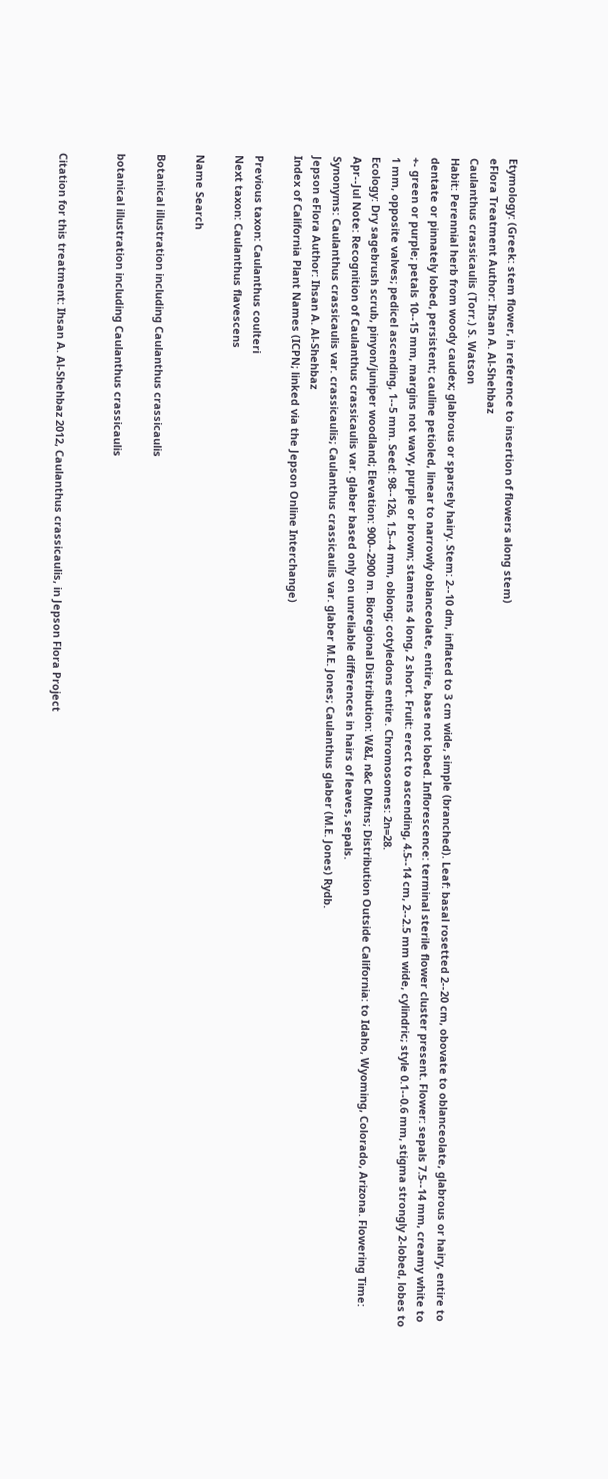Etymology: (Greek: stem flower, in reference to insertion of flowers along stem)
eFlora Treatment Author: Ihsan A. Al-Shehbaz
Caulanthus crassicaulis (Torr.) S. Watson
Habit: Perennial herb from woody caudex; glabrous or sparsely hairy. Stem: 2--10 dm, inflated to 3 cm wide, simple (branched). Leaf: basal rosetted 2--20 cm, obovate to oblanceolate, glabrous or hairy, entire to dentate or pinnately lobed, persistent; cauline petioled, linear to narrowly oblanceolate, entire, base not lobed. Inflorescence: terminal sterile flower cluster present. Flower: sepals 7.5--14 mm, creamy white to +- green or purple; petals 10--15 mm, margins not wavy, purple or brown; stamens 4 long, 2 short. Fruit: erect to ascending, 4.5--14 cm, 2--2.5 mm wide, cylindric; style 0.1--0.6 mm, stigma strongly 2-lobed, lobes to 1 mm, opposite valves; pedicel ascending, 1--5 mm. Seed: 98--126, 1.5--4 mm, oblong; cotyledons entire. Chromosomes: 2n=28.
Ecology: Dry sagebrush scrub, pinyon/juniper woodland; Elevation: 900--2900 m. Bioregional Distribution: W&I, n&c DMtns; Distribution Outside California: to Idaho, Wyoming, Colorado, Arizona. Flowering Time: Apr--Jul Note: Recognition of Caulanthus crassicaulis var. glaber based only on unreliable differences in hairs of leaves, sepals.
Synonyms: Caulanthus crassicaulis var. crassicaulis; Caulanthus crassicaulis var. glaber M.E. Jones; Caulanthus glaber (M.E. Jones) Rydb.
Jepson eFlora Author: Ihsan A. Al-Shehbaz
Index of California Plant Names (ICPN; linked via the Jepson Online Interchange)

Previous taxon: Caulanthus coulteri
Next taxon: Caulanthus flavescens

Name Search

Botanical illustration including Caulanthus crassicaulis

botanical illustration including Caulanthus crassicaulis


Citation for this treatment: Ihsan A. Al-Shehbaz 2012, Caulanthus crassicaulis, in Jepson Flora Project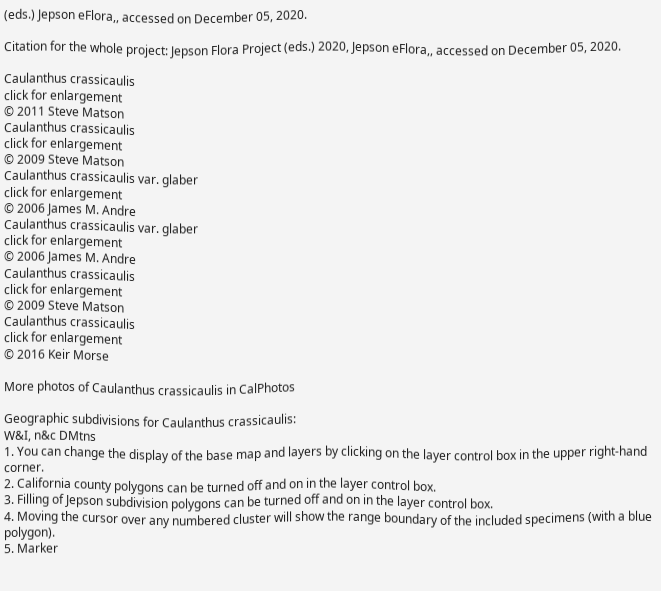(eds.) Jepson eFlora,, accessed on December 05, 2020.

Citation for the whole project: Jepson Flora Project (eds.) 2020, Jepson eFlora,, accessed on December 05, 2020.

Caulanthus crassicaulis
click for enlargement
© 2011 Steve Matson
Caulanthus crassicaulis
click for enlargement
© 2009 Steve Matson
Caulanthus crassicaulis var. glaber
click for enlargement
© 2006 James M. Andre
Caulanthus crassicaulis var. glaber
click for enlargement
© 2006 James M. Andre
Caulanthus crassicaulis
click for enlargement
© 2009 Steve Matson
Caulanthus crassicaulis
click for enlargement
© 2016 Keir Morse

More photos of Caulanthus crassicaulis in CalPhotos

Geographic subdivisions for Caulanthus crassicaulis:
W&I, n&c DMtns
1. You can change the display of the base map and layers by clicking on the layer control box in the upper right-hand corner.
2. California county polygons can be turned off and on in the layer control box.
3. Filling of Jepson subdivision polygons can be turned off and on in the layer control box.
4. Moving the cursor over any numbered cluster will show the range boundary of the included specimens (with a blue polygon).
5. Marker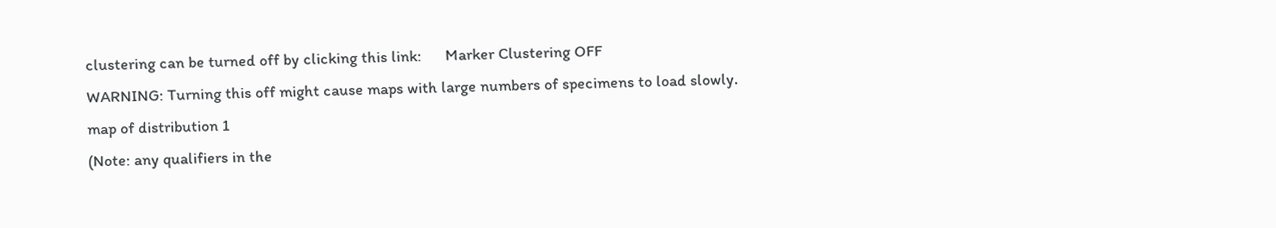clustering can be turned off by clicking this link:      Marker Clustering OFF
WARNING: Turning this off might cause maps with large numbers of specimens to load slowly.
map of distribution 1
(Note: any qualifiers in the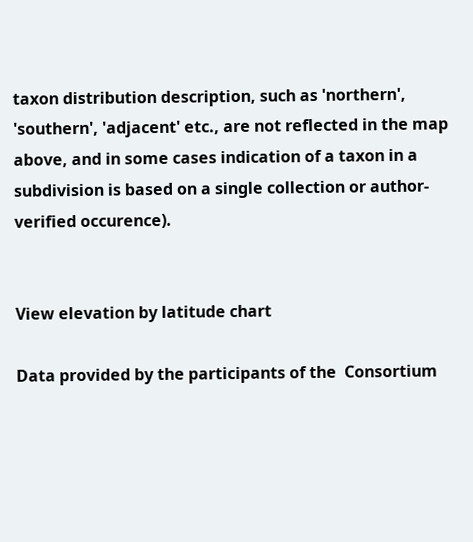taxon distribution description, such as 'northern', 'southern', 'adjacent' etc., are not reflected in the map above, and in some cases indication of a taxon in a subdivision is based on a single collection or author-verified occurence).


View elevation by latitude chart

Data provided by the participants of the  Consortium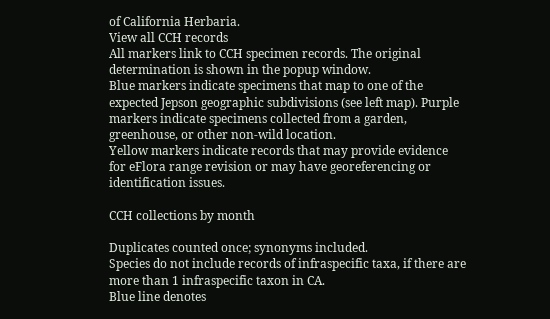of California Herbaria.
View all CCH records
All markers link to CCH specimen records. The original determination is shown in the popup window.
Blue markers indicate specimens that map to one of the expected Jepson geographic subdivisions (see left map). Purple markers indicate specimens collected from a garden, greenhouse, or other non-wild location.
Yellow markers indicate records that may provide evidence for eFlora range revision or may have georeferencing or identification issues.

CCH collections by month

Duplicates counted once; synonyms included.
Species do not include records of infraspecific taxa, if there are more than 1 infraspecific taxon in CA.
Blue line denotes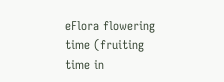eFlora flowering time (fruiting time in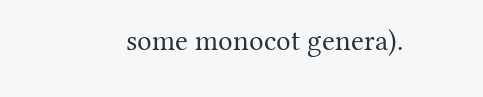some monocot genera).